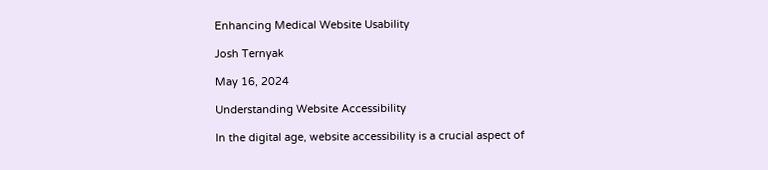Enhancing Medical Website Usability

Josh Ternyak

May 16, 2024

Understanding Website Accessibility

In the digital age, website accessibility is a crucial aspect of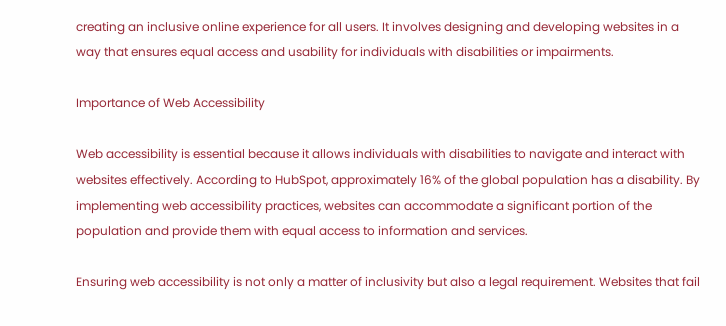creating an inclusive online experience for all users. It involves designing and developing websites in a way that ensures equal access and usability for individuals with disabilities or impairments.

Importance of Web Accessibility

Web accessibility is essential because it allows individuals with disabilities to navigate and interact with websites effectively. According to HubSpot, approximately 16% of the global population has a disability. By implementing web accessibility practices, websites can accommodate a significant portion of the population and provide them with equal access to information and services.

Ensuring web accessibility is not only a matter of inclusivity but also a legal requirement. Websites that fail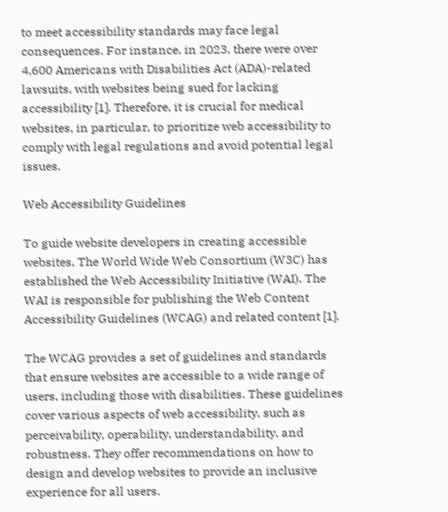to meet accessibility standards may face legal consequences. For instance, in 2023, there were over 4,600 Americans with Disabilities Act (ADA)-related lawsuits, with websites being sued for lacking accessibility [1]. Therefore, it is crucial for medical websites, in particular, to prioritize web accessibility to comply with legal regulations and avoid potential legal issues.

Web Accessibility Guidelines

To guide website developers in creating accessible websites, The World Wide Web Consortium (W3C) has established the Web Accessibility Initiative (WAI). The WAI is responsible for publishing the Web Content Accessibility Guidelines (WCAG) and related content [1].

The WCAG provides a set of guidelines and standards that ensure websites are accessible to a wide range of users, including those with disabilities. These guidelines cover various aspects of web accessibility, such as perceivability, operability, understandability, and robustness. They offer recommendations on how to design and develop websites to provide an inclusive experience for all users.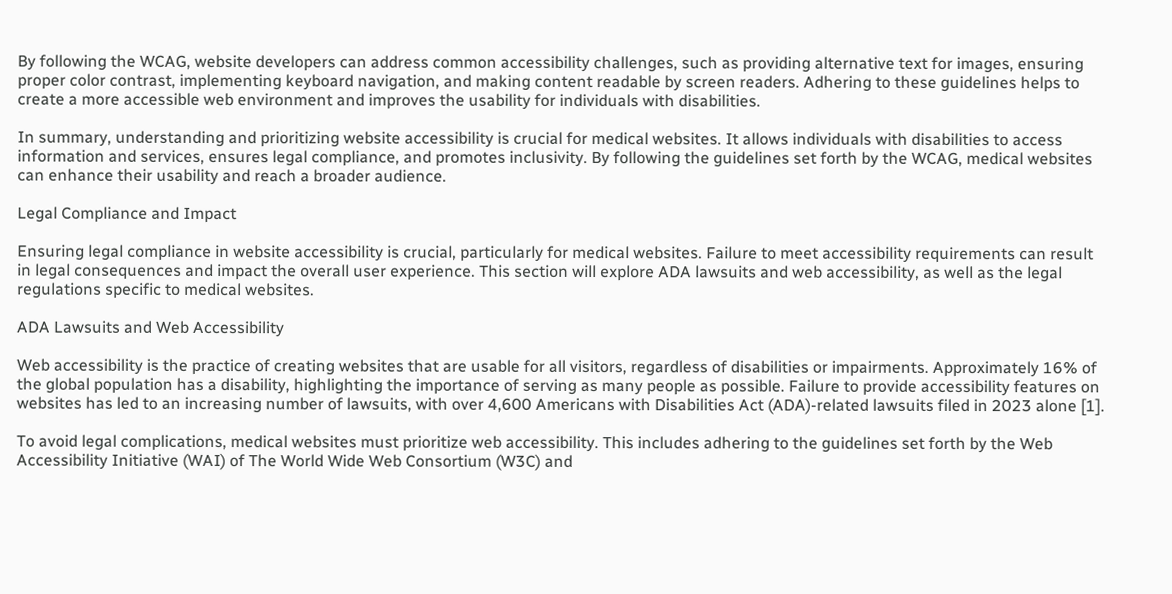By following the WCAG, website developers can address common accessibility challenges, such as providing alternative text for images, ensuring proper color contrast, implementing keyboard navigation, and making content readable by screen readers. Adhering to these guidelines helps to create a more accessible web environment and improves the usability for individuals with disabilities.

In summary, understanding and prioritizing website accessibility is crucial for medical websites. It allows individuals with disabilities to access information and services, ensures legal compliance, and promotes inclusivity. By following the guidelines set forth by the WCAG, medical websites can enhance their usability and reach a broader audience.

Legal Compliance and Impact

Ensuring legal compliance in website accessibility is crucial, particularly for medical websites. Failure to meet accessibility requirements can result in legal consequences and impact the overall user experience. This section will explore ADA lawsuits and web accessibility, as well as the legal regulations specific to medical websites.

ADA Lawsuits and Web Accessibility

Web accessibility is the practice of creating websites that are usable for all visitors, regardless of disabilities or impairments. Approximately 16% of the global population has a disability, highlighting the importance of serving as many people as possible. Failure to provide accessibility features on websites has led to an increasing number of lawsuits, with over 4,600 Americans with Disabilities Act (ADA)-related lawsuits filed in 2023 alone [1].

To avoid legal complications, medical websites must prioritize web accessibility. This includes adhering to the guidelines set forth by the Web Accessibility Initiative (WAI) of The World Wide Web Consortium (W3C) and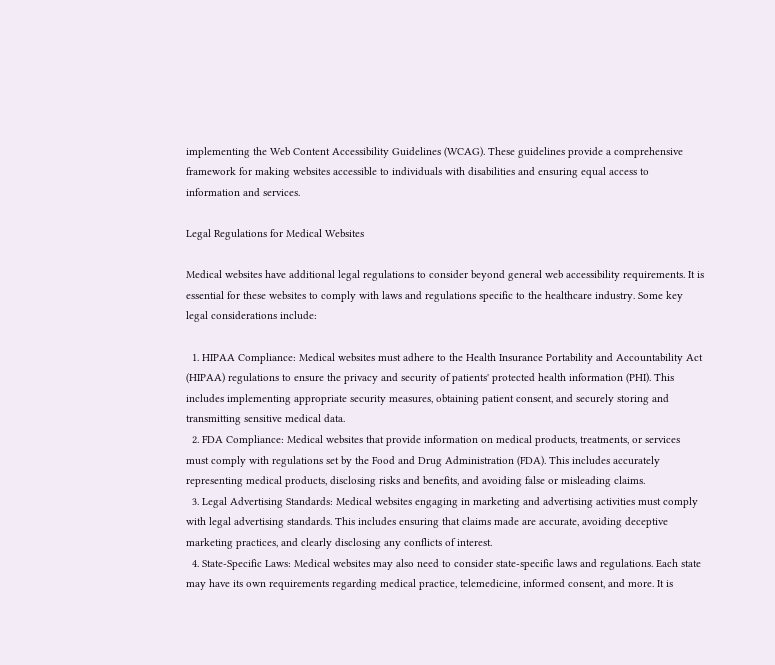implementing the Web Content Accessibility Guidelines (WCAG). These guidelines provide a comprehensive framework for making websites accessible to individuals with disabilities and ensuring equal access to information and services.

Legal Regulations for Medical Websites

Medical websites have additional legal regulations to consider beyond general web accessibility requirements. It is essential for these websites to comply with laws and regulations specific to the healthcare industry. Some key legal considerations include:

  1. HIPAA Compliance: Medical websites must adhere to the Health Insurance Portability and Accountability Act (HIPAA) regulations to ensure the privacy and security of patients' protected health information (PHI). This includes implementing appropriate security measures, obtaining patient consent, and securely storing and transmitting sensitive medical data.
  2. FDA Compliance: Medical websites that provide information on medical products, treatments, or services must comply with regulations set by the Food and Drug Administration (FDA). This includes accurately representing medical products, disclosing risks and benefits, and avoiding false or misleading claims.
  3. Legal Advertising Standards: Medical websites engaging in marketing and advertising activities must comply with legal advertising standards. This includes ensuring that claims made are accurate, avoiding deceptive marketing practices, and clearly disclosing any conflicts of interest.
  4. State-Specific Laws: Medical websites may also need to consider state-specific laws and regulations. Each state may have its own requirements regarding medical practice, telemedicine, informed consent, and more. It is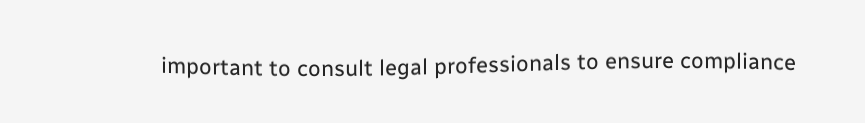important to consult legal professionals to ensure compliance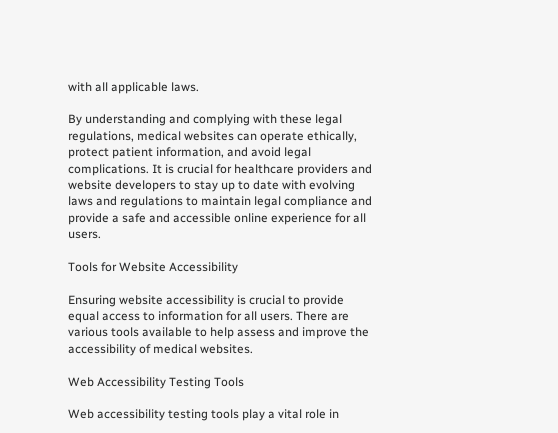with all applicable laws.

By understanding and complying with these legal regulations, medical websites can operate ethically, protect patient information, and avoid legal complications. It is crucial for healthcare providers and website developers to stay up to date with evolving laws and regulations to maintain legal compliance and provide a safe and accessible online experience for all users.

Tools for Website Accessibility

Ensuring website accessibility is crucial to provide equal access to information for all users. There are various tools available to help assess and improve the accessibility of medical websites.

Web Accessibility Testing Tools

Web accessibility testing tools play a vital role in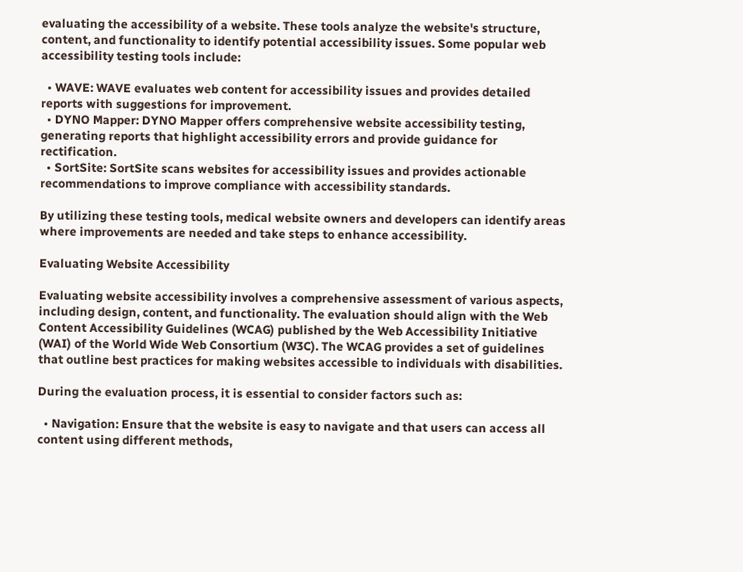evaluating the accessibility of a website. These tools analyze the website's structure, content, and functionality to identify potential accessibility issues. Some popular web accessibility testing tools include:

  • WAVE: WAVE evaluates web content for accessibility issues and provides detailed reports with suggestions for improvement.
  • DYNO Mapper: DYNO Mapper offers comprehensive website accessibility testing, generating reports that highlight accessibility errors and provide guidance for rectification.
  • SortSite: SortSite scans websites for accessibility issues and provides actionable recommendations to improve compliance with accessibility standards.

By utilizing these testing tools, medical website owners and developers can identify areas where improvements are needed and take steps to enhance accessibility.

Evaluating Website Accessibility

Evaluating website accessibility involves a comprehensive assessment of various aspects, including design, content, and functionality. The evaluation should align with the Web Content Accessibility Guidelines (WCAG) published by the Web Accessibility Initiative (WAI) of the World Wide Web Consortium (W3C). The WCAG provides a set of guidelines that outline best practices for making websites accessible to individuals with disabilities.

During the evaluation process, it is essential to consider factors such as:

  • Navigation: Ensure that the website is easy to navigate and that users can access all content using different methods,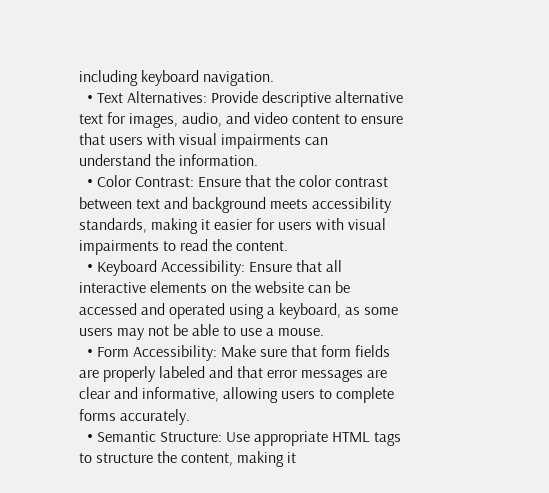including keyboard navigation.
  • Text Alternatives: Provide descriptive alternative text for images, audio, and video content to ensure that users with visual impairments can understand the information.
  • Color Contrast: Ensure that the color contrast between text and background meets accessibility standards, making it easier for users with visual impairments to read the content.
  • Keyboard Accessibility: Ensure that all interactive elements on the website can be accessed and operated using a keyboard, as some users may not be able to use a mouse.
  • Form Accessibility: Make sure that form fields are properly labeled and that error messages are clear and informative, allowing users to complete forms accurately.
  • Semantic Structure: Use appropriate HTML tags to structure the content, making it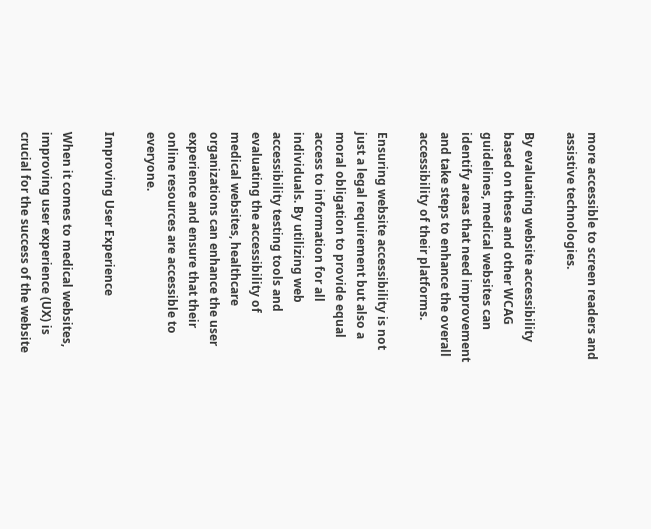more accessible to screen readers and assistive technologies.

By evaluating website accessibility based on these and other WCAG guidelines, medical websites can identify areas that need improvement and take steps to enhance the overall accessibility of their platforms.

Ensuring website accessibility is not just a legal requirement but also a moral obligation to provide equal access to information for all individuals. By utilizing web accessibility testing tools and evaluating the accessibility of medical websites, healthcare organizations can enhance the user experience and ensure that their online resources are accessible to everyone.

Improving User Experience

When it comes to medical websites, improving user experience (UX) is crucial for the success of the website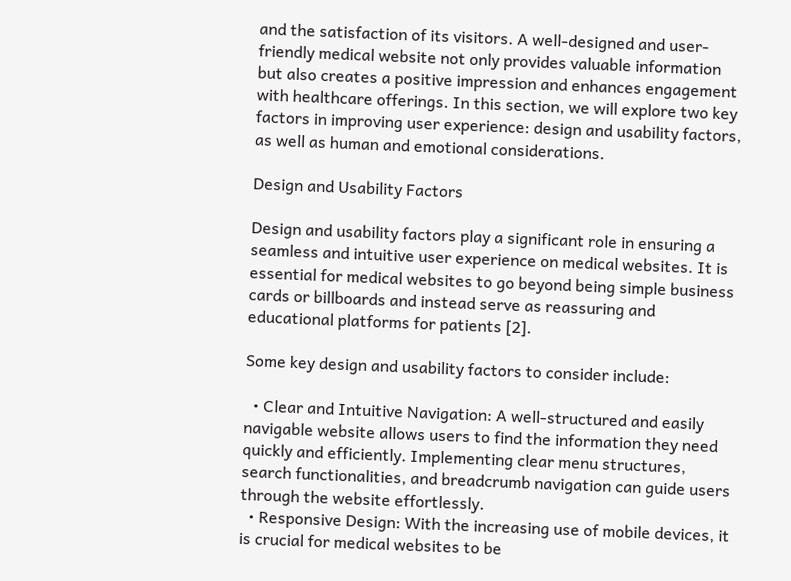and the satisfaction of its visitors. A well-designed and user-friendly medical website not only provides valuable information but also creates a positive impression and enhances engagement with healthcare offerings. In this section, we will explore two key factors in improving user experience: design and usability factors, as well as human and emotional considerations.

Design and Usability Factors

Design and usability factors play a significant role in ensuring a seamless and intuitive user experience on medical websites. It is essential for medical websites to go beyond being simple business cards or billboards and instead serve as reassuring and educational platforms for patients [2].

Some key design and usability factors to consider include:

  • Clear and Intuitive Navigation: A well-structured and easily navigable website allows users to find the information they need quickly and efficiently. Implementing clear menu structures, search functionalities, and breadcrumb navigation can guide users through the website effortlessly.
  • Responsive Design: With the increasing use of mobile devices, it is crucial for medical websites to be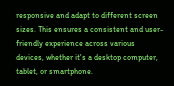responsive and adapt to different screen sizes. This ensures a consistent and user-friendly experience across various devices, whether it's a desktop computer, tablet, or smartphone.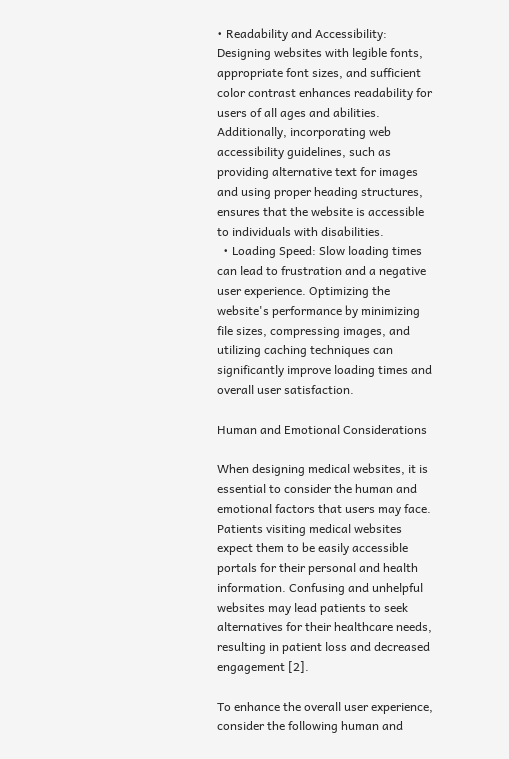• Readability and Accessibility: Designing websites with legible fonts, appropriate font sizes, and sufficient color contrast enhances readability for users of all ages and abilities. Additionally, incorporating web accessibility guidelines, such as providing alternative text for images and using proper heading structures, ensures that the website is accessible to individuals with disabilities.
  • Loading Speed: Slow loading times can lead to frustration and a negative user experience. Optimizing the website's performance by minimizing file sizes, compressing images, and utilizing caching techniques can significantly improve loading times and overall user satisfaction.

Human and Emotional Considerations

When designing medical websites, it is essential to consider the human and emotional factors that users may face. Patients visiting medical websites expect them to be easily accessible portals for their personal and health information. Confusing and unhelpful websites may lead patients to seek alternatives for their healthcare needs, resulting in patient loss and decreased engagement [2].

To enhance the overall user experience, consider the following human and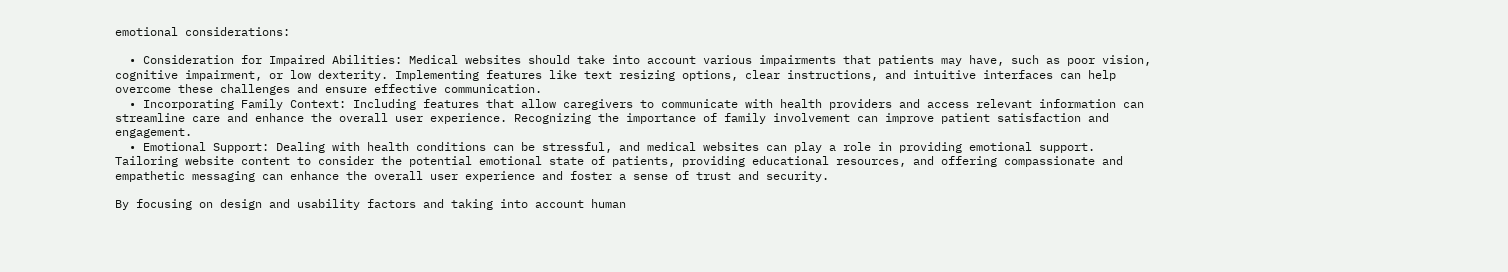emotional considerations:

  • Consideration for Impaired Abilities: Medical websites should take into account various impairments that patients may have, such as poor vision, cognitive impairment, or low dexterity. Implementing features like text resizing options, clear instructions, and intuitive interfaces can help overcome these challenges and ensure effective communication.
  • Incorporating Family Context: Including features that allow caregivers to communicate with health providers and access relevant information can streamline care and enhance the overall user experience. Recognizing the importance of family involvement can improve patient satisfaction and engagement.
  • Emotional Support: Dealing with health conditions can be stressful, and medical websites can play a role in providing emotional support. Tailoring website content to consider the potential emotional state of patients, providing educational resources, and offering compassionate and empathetic messaging can enhance the overall user experience and foster a sense of trust and security.

By focusing on design and usability factors and taking into account human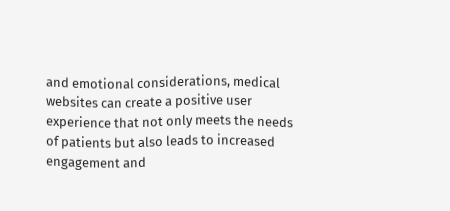and emotional considerations, medical websites can create a positive user experience that not only meets the needs of patients but also leads to increased engagement and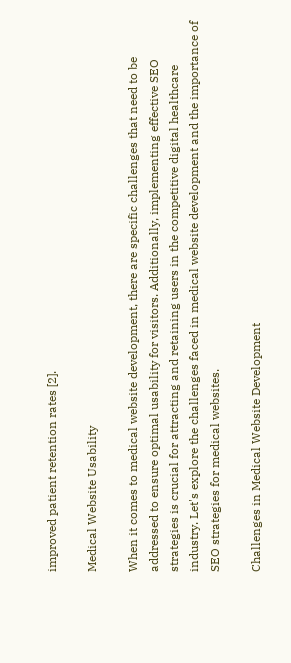improved patient retention rates [2].

Medical Website Usability

When it comes to medical website development, there are specific challenges that need to be addressed to ensure optimal usability for visitors. Additionally, implementing effective SEO strategies is crucial for attracting and retaining users in the competitive digital healthcare industry. Let's explore the challenges faced in medical website development and the importance of SEO strategies for medical websites.

Challenges in Medical Website Development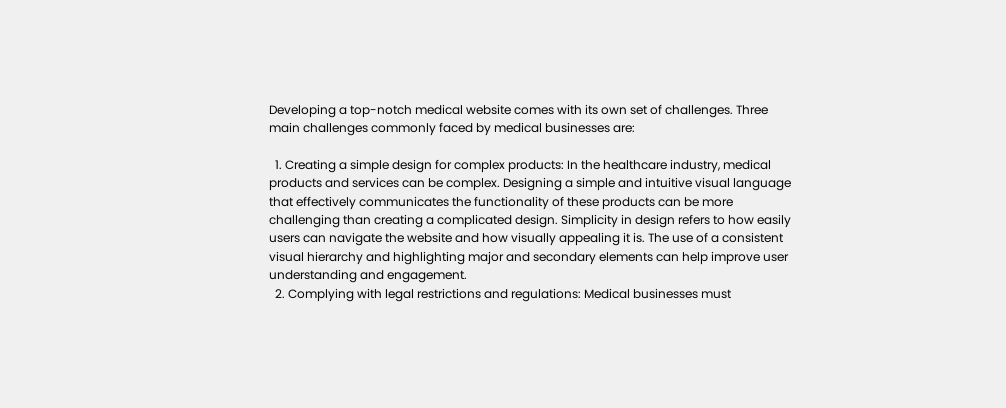Developing a top-notch medical website comes with its own set of challenges. Three main challenges commonly faced by medical businesses are:

  1. Creating a simple design for complex products: In the healthcare industry, medical products and services can be complex. Designing a simple and intuitive visual language that effectively communicates the functionality of these products can be more challenging than creating a complicated design. Simplicity in design refers to how easily users can navigate the website and how visually appealing it is. The use of a consistent visual hierarchy and highlighting major and secondary elements can help improve user understanding and engagement.
  2. Complying with legal restrictions and regulations: Medical businesses must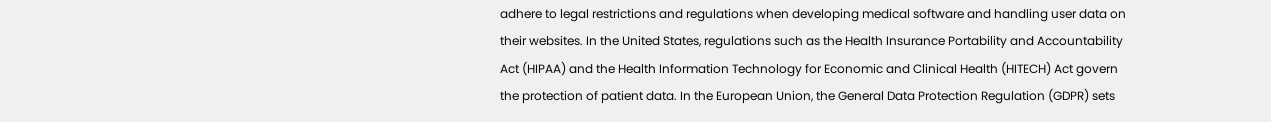adhere to legal restrictions and regulations when developing medical software and handling user data on their websites. In the United States, regulations such as the Health Insurance Portability and Accountability Act (HIPAA) and the Health Information Technology for Economic and Clinical Health (HITECH) Act govern the protection of patient data. In the European Union, the General Data Protection Regulation (GDPR) sets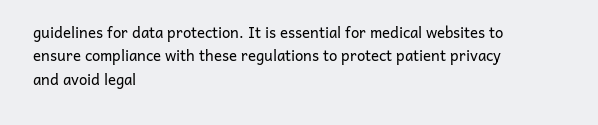guidelines for data protection. It is essential for medical websites to ensure compliance with these regulations to protect patient privacy and avoid legal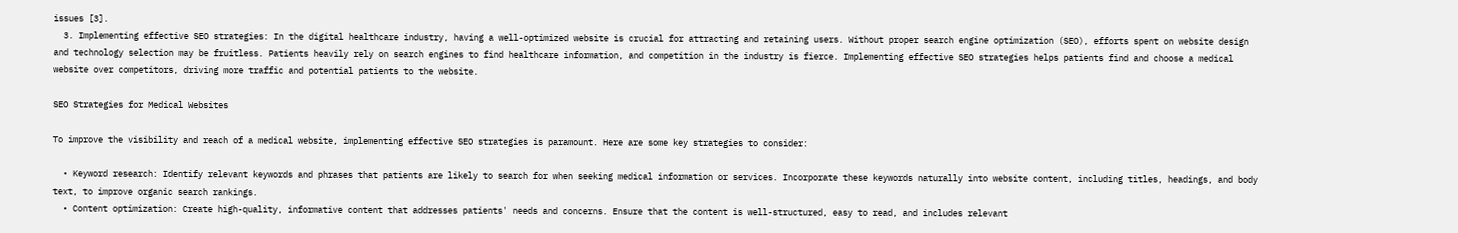issues [3].
  3. Implementing effective SEO strategies: In the digital healthcare industry, having a well-optimized website is crucial for attracting and retaining users. Without proper search engine optimization (SEO), efforts spent on website design and technology selection may be fruitless. Patients heavily rely on search engines to find healthcare information, and competition in the industry is fierce. Implementing effective SEO strategies helps patients find and choose a medical website over competitors, driving more traffic and potential patients to the website.

SEO Strategies for Medical Websites

To improve the visibility and reach of a medical website, implementing effective SEO strategies is paramount. Here are some key strategies to consider:

  • Keyword research: Identify relevant keywords and phrases that patients are likely to search for when seeking medical information or services. Incorporate these keywords naturally into website content, including titles, headings, and body text, to improve organic search rankings.
  • Content optimization: Create high-quality, informative content that addresses patients' needs and concerns. Ensure that the content is well-structured, easy to read, and includes relevant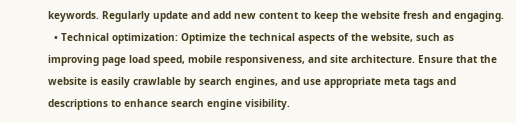keywords. Regularly update and add new content to keep the website fresh and engaging.
  • Technical optimization: Optimize the technical aspects of the website, such as improving page load speed, mobile responsiveness, and site architecture. Ensure that the website is easily crawlable by search engines, and use appropriate meta tags and descriptions to enhance search engine visibility.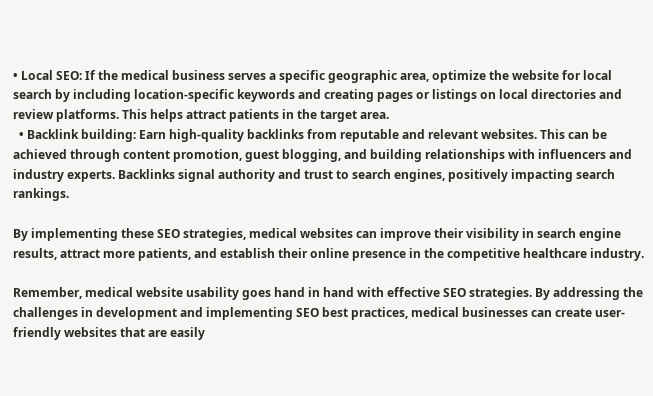• Local SEO: If the medical business serves a specific geographic area, optimize the website for local search by including location-specific keywords and creating pages or listings on local directories and review platforms. This helps attract patients in the target area.
  • Backlink building: Earn high-quality backlinks from reputable and relevant websites. This can be achieved through content promotion, guest blogging, and building relationships with influencers and industry experts. Backlinks signal authority and trust to search engines, positively impacting search rankings.

By implementing these SEO strategies, medical websites can improve their visibility in search engine results, attract more patients, and establish their online presence in the competitive healthcare industry.

Remember, medical website usability goes hand in hand with effective SEO strategies. By addressing the challenges in development and implementing SEO best practices, medical businesses can create user-friendly websites that are easily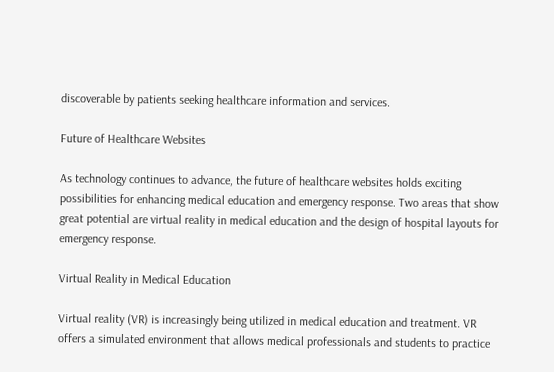discoverable by patients seeking healthcare information and services.

Future of Healthcare Websites

As technology continues to advance, the future of healthcare websites holds exciting possibilities for enhancing medical education and emergency response. Two areas that show great potential are virtual reality in medical education and the design of hospital layouts for emergency response.

Virtual Reality in Medical Education

Virtual reality (VR) is increasingly being utilized in medical education and treatment. VR offers a simulated environment that allows medical professionals and students to practice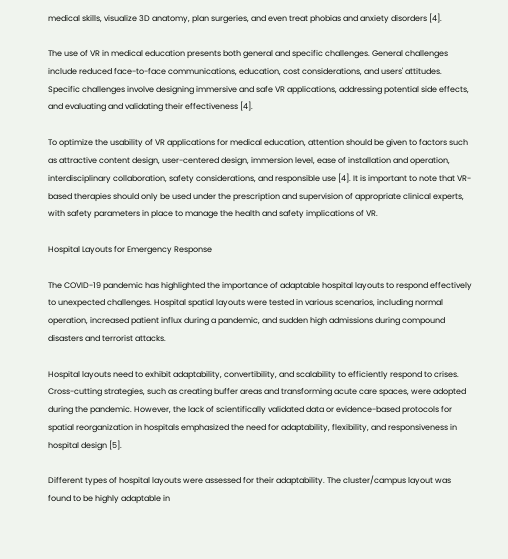medical skills, visualize 3D anatomy, plan surgeries, and even treat phobias and anxiety disorders [4].

The use of VR in medical education presents both general and specific challenges. General challenges include reduced face-to-face communications, education, cost considerations, and users' attitudes. Specific challenges involve designing immersive and safe VR applications, addressing potential side effects, and evaluating and validating their effectiveness [4].

To optimize the usability of VR applications for medical education, attention should be given to factors such as attractive content design, user-centered design, immersion level, ease of installation and operation, interdisciplinary collaboration, safety considerations, and responsible use [4]. It is important to note that VR-based therapies should only be used under the prescription and supervision of appropriate clinical experts, with safety parameters in place to manage the health and safety implications of VR.

Hospital Layouts for Emergency Response

The COVID-19 pandemic has highlighted the importance of adaptable hospital layouts to respond effectively to unexpected challenges. Hospital spatial layouts were tested in various scenarios, including normal operation, increased patient influx during a pandemic, and sudden high admissions during compound disasters and terrorist attacks.

Hospital layouts need to exhibit adaptability, convertibility, and scalability to efficiently respond to crises. Cross-cutting strategies, such as creating buffer areas and transforming acute care spaces, were adopted during the pandemic. However, the lack of scientifically validated data or evidence-based protocols for spatial reorganization in hospitals emphasized the need for adaptability, flexibility, and responsiveness in hospital design [5].

Different types of hospital layouts were assessed for their adaptability. The cluster/campus layout was found to be highly adaptable in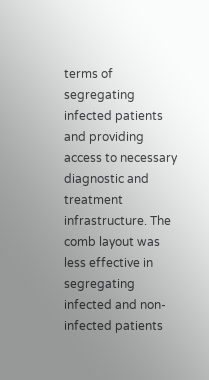terms of segregating infected patients and providing access to necessary diagnostic and treatment infrastructure. The comb layout was less effective in segregating infected and non-infected patients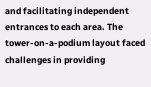and facilitating independent entrances to each area. The tower-on-a-podium layout faced challenges in providing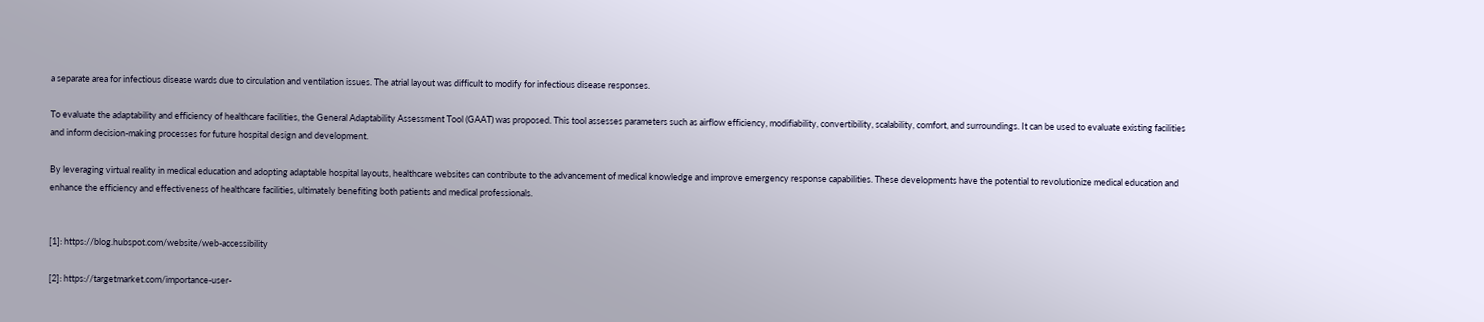a separate area for infectious disease wards due to circulation and ventilation issues. The atrial layout was difficult to modify for infectious disease responses.

To evaluate the adaptability and efficiency of healthcare facilities, the General Adaptability Assessment Tool (GAAT) was proposed. This tool assesses parameters such as airflow efficiency, modifiability, convertibility, scalability, comfort, and surroundings. It can be used to evaluate existing facilities and inform decision-making processes for future hospital design and development.

By leveraging virtual reality in medical education and adopting adaptable hospital layouts, healthcare websites can contribute to the advancement of medical knowledge and improve emergency response capabilities. These developments have the potential to revolutionize medical education and enhance the efficiency and effectiveness of healthcare facilities, ultimately benefiting both patients and medical professionals.


[1]: https://blog.hubspot.com/website/web-accessibility

[2]: https://targetmarket.com/importance-user-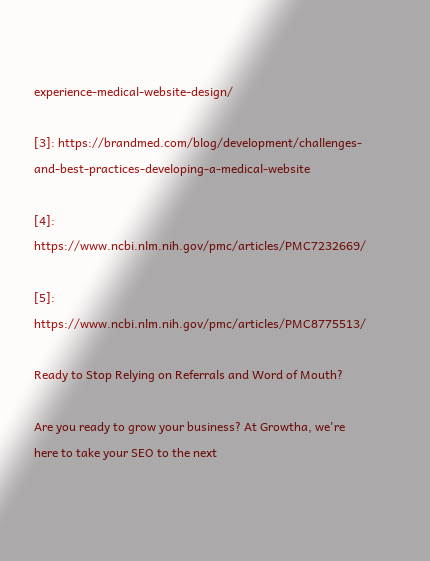experience-medical-website-design/

[3]: https://brandmed.com/blog/development/challenges-and-best-practices-developing-a-medical-website

[4]: https://www.ncbi.nlm.nih.gov/pmc/articles/PMC7232669/

[5]: https://www.ncbi.nlm.nih.gov/pmc/articles/PMC8775513/

Ready to Stop Relying on Referrals and Word of Mouth?

Are you ready to grow your business? At Growtha, we're here to take your SEO to the next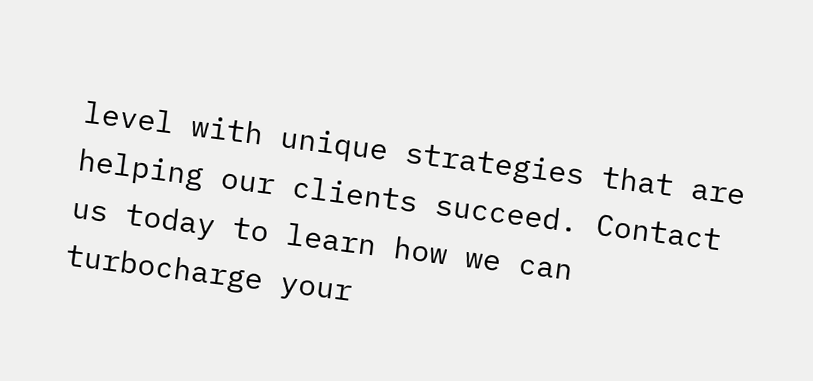level with unique strategies that are helping our clients succeed. Contact us today to learn how we can turbocharge your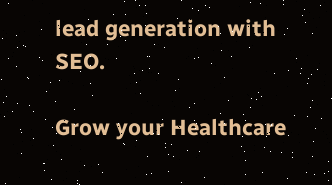lead generation with SEO.

Grow your Healthcare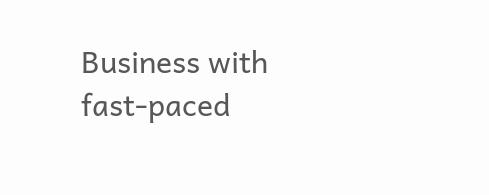Business with fast-paced